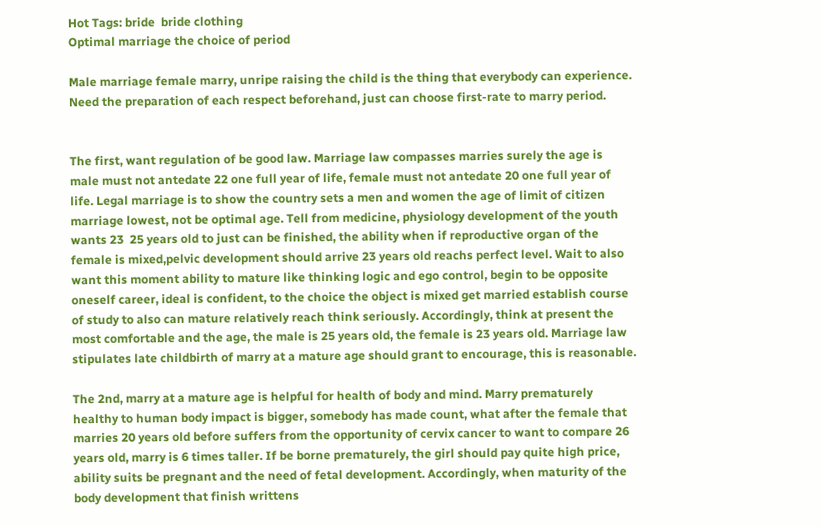Hot Tags: bride  bride clothing
Optimal marriage the choice of period

Male marriage female marry, unripe raising the child is the thing that everybody can experience. Need the preparation of each respect beforehand, just can choose first-rate to marry period.


The first, want regulation of be good law. Marriage law compasses marries surely the age is male must not antedate 22 one full year of life, female must not antedate 20 one full year of life. Legal marriage is to show the country sets a men and women the age of limit of citizen marriage lowest, not be optimal age. Tell from medicine, physiology development of the youth wants 23  25 years old to just can be finished, the ability when if reproductive organ of the female is mixed,pelvic development should arrive 23 years old reachs perfect level. Wait to also want this moment ability to mature like thinking logic and ego control, begin to be opposite oneself career, ideal is confident, to the choice the object is mixed get married establish course of study to also can mature relatively reach think seriously. Accordingly, think at present the most comfortable and the age, the male is 25 years old, the female is 23 years old. Marriage law stipulates late childbirth of marry at a mature age should grant to encourage, this is reasonable.

The 2nd, marry at a mature age is helpful for health of body and mind. Marry prematurely healthy to human body impact is bigger, somebody has made count, what after the female that marries 20 years old before suffers from the opportunity of cervix cancer to want to compare 26 years old, marry is 6 times taller. If be borne prematurely, the girl should pay quite high price, ability suits be pregnant and the need of fetal development. Accordingly, when maturity of the body development that finish writtens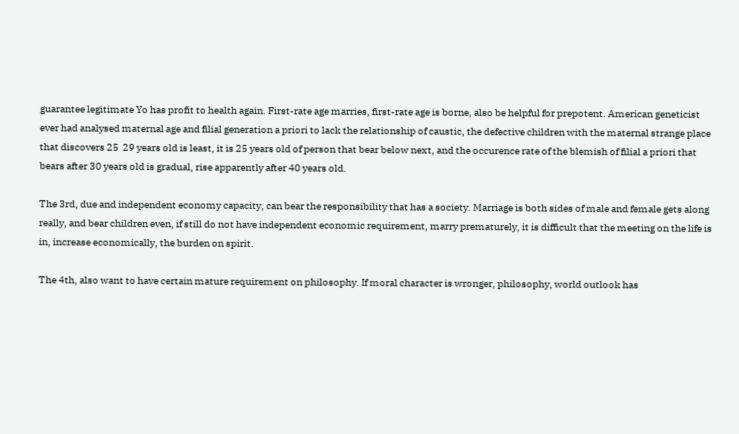guarantee legitimate Yo has profit to health again. First-rate age marries, first-rate age is borne, also be helpful for prepotent. American geneticist ever had analysed maternal age and filial generation a priori to lack the relationship of caustic, the defective children with the maternal strange place that discovers 25  29 years old is least, it is 25 years old of person that bear below next, and the occurence rate of the blemish of filial a priori that bears after 30 years old is gradual, rise apparently after 40 years old.

The 3rd, due and independent economy capacity, can bear the responsibility that has a society. Marriage is both sides of male and female gets along really, and bear children even, if still do not have independent economic requirement, marry prematurely, it is difficult that the meeting on the life is in, increase economically, the burden on spirit.

The 4th, also want to have certain mature requirement on philosophy. If moral character is wronger, philosophy, world outlook has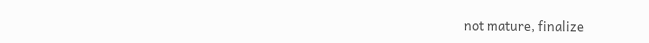not mature, finalize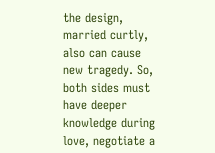the design, married curtly, also can cause new tragedy. So, both sides must have deeper knowledge during love, negotiate a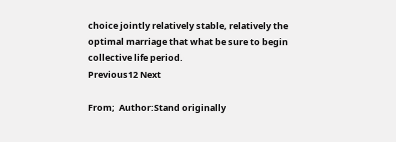choice jointly relatively stable, relatively the optimal marriage that what be sure to begin collective life period.
Previous12 Next

From;  Author:Stand originally